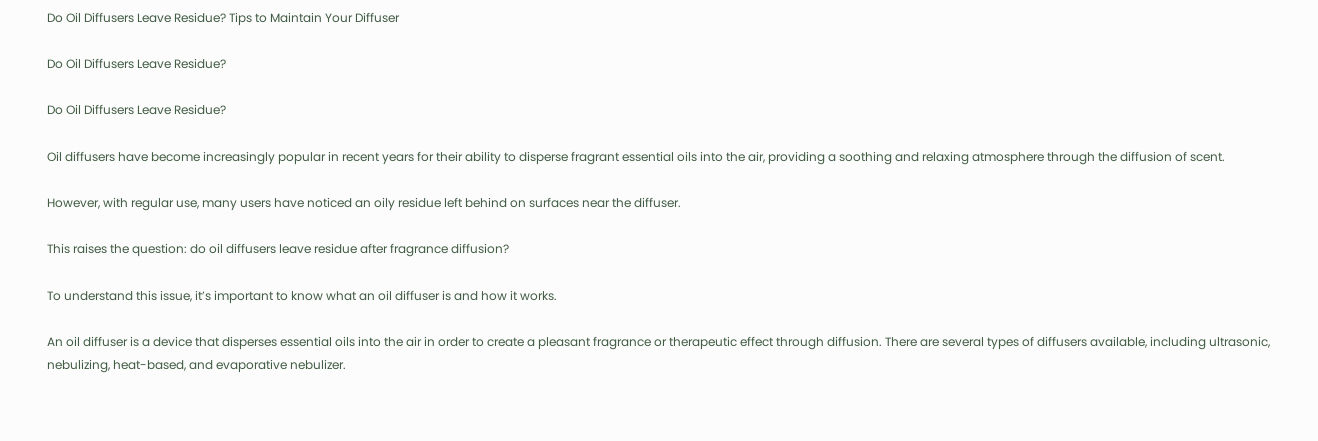Do Oil Diffusers Leave Residue? Tips to Maintain Your Diffuser

Do Oil Diffusers Leave Residue?

Do Oil Diffusers Leave Residue?

Oil diffusers have become increasingly popular in recent years for their ability to disperse fragrant essential oils into the air, providing a soothing and relaxing atmosphere through the diffusion of scent.

However, with regular use, many users have noticed an oily residue left behind on surfaces near the diffuser.

This raises the question: do oil diffusers leave residue after fragrance diffusion?

To understand this issue, it’s important to know what an oil diffuser is and how it works.

An oil diffuser is a device that disperses essential oils into the air in order to create a pleasant fragrance or therapeutic effect through diffusion. There are several types of diffusers available, including ultrasonic, nebulizing, heat-based, and evaporative nebulizer.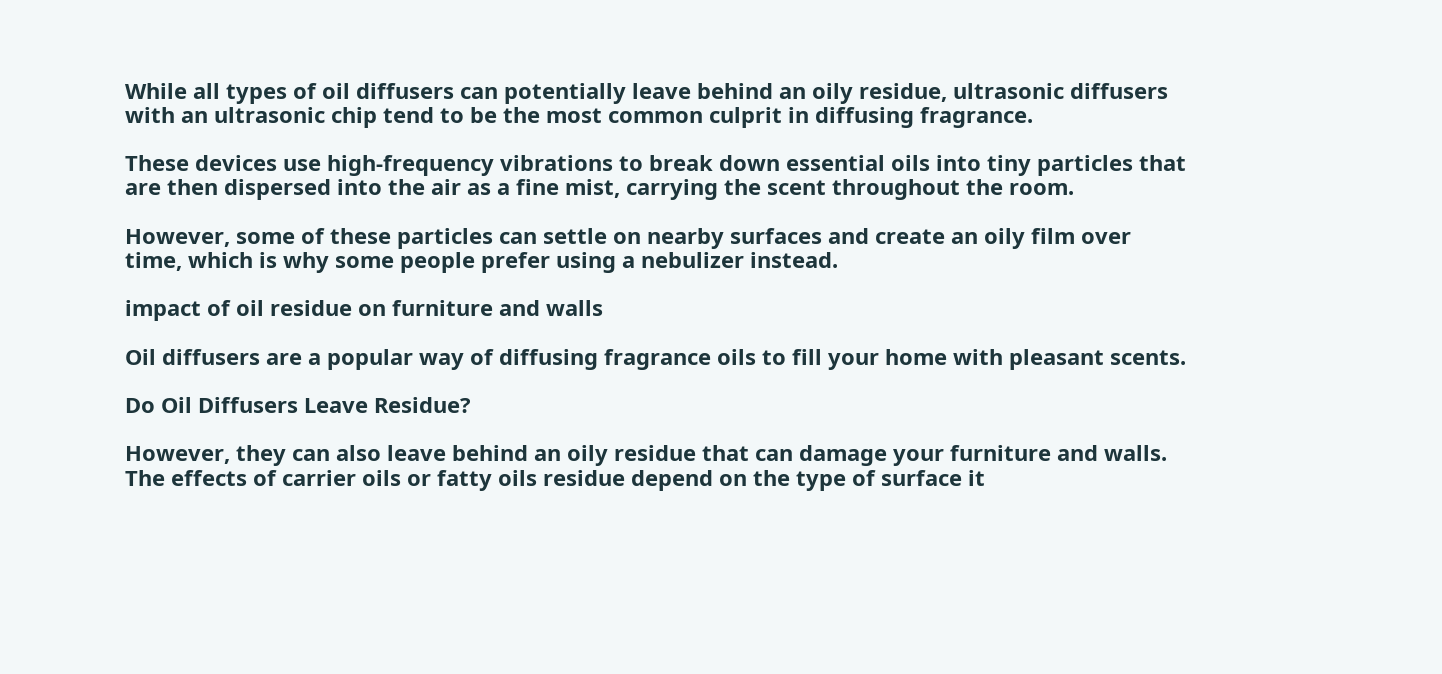While all types of oil diffusers can potentially leave behind an oily residue, ultrasonic diffusers with an ultrasonic chip tend to be the most common culprit in diffusing fragrance.

These devices use high-frequency vibrations to break down essential oils into tiny particles that are then dispersed into the air as a fine mist, carrying the scent throughout the room.

However, some of these particles can settle on nearby surfaces and create an oily film over time, which is why some people prefer using a nebulizer instead.

impact of oil residue on furniture and walls

Oil diffusers are a popular way of diffusing fragrance oils to fill your home with pleasant scents.

Do Oil Diffusers Leave Residue?

However, they can also leave behind an oily residue that can damage your furniture and walls. The effects of carrier oils or fatty oils residue depend on the type of surface it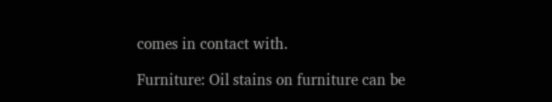comes in contact with.

Furniture: Oil stains on furniture can be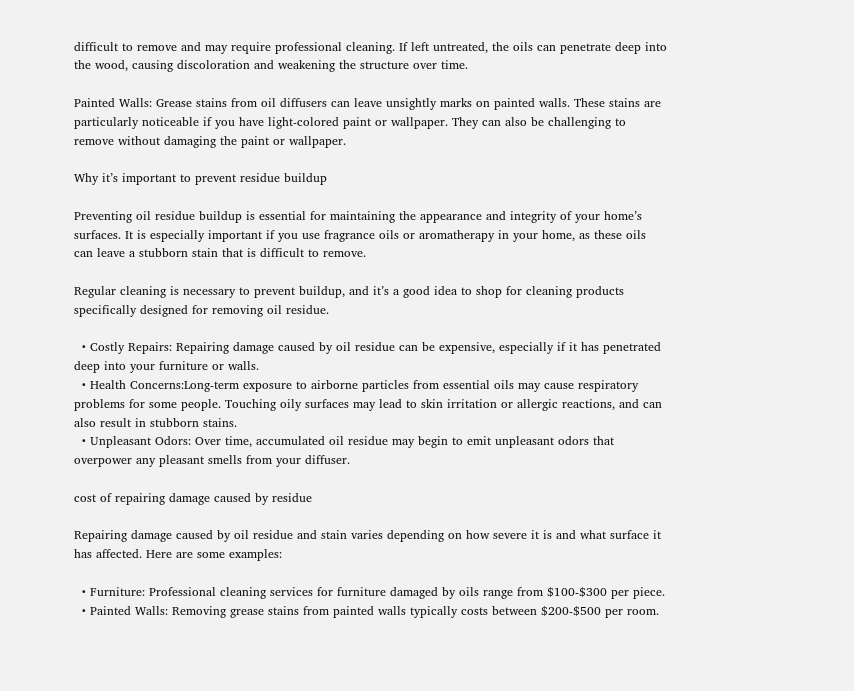difficult to remove and may require professional cleaning. If left untreated, the oils can penetrate deep into the wood, causing discoloration and weakening the structure over time.

Painted Walls: Grease stains from oil diffusers can leave unsightly marks on painted walls. These stains are particularly noticeable if you have light-colored paint or wallpaper. They can also be challenging to remove without damaging the paint or wallpaper.

Why it’s important to prevent residue buildup

Preventing oil residue buildup is essential for maintaining the appearance and integrity of your home’s surfaces. It is especially important if you use fragrance oils or aromatherapy in your home, as these oils can leave a stubborn stain that is difficult to remove.

Regular cleaning is necessary to prevent buildup, and it’s a good idea to shop for cleaning products specifically designed for removing oil residue.

  • Costly Repairs: Repairing damage caused by oil residue can be expensive, especially if it has penetrated deep into your furniture or walls.
  • Health Concerns:Long-term exposure to airborne particles from essential oils may cause respiratory problems for some people. Touching oily surfaces may lead to skin irritation or allergic reactions, and can also result in stubborn stains.
  • Unpleasant Odors: Over time, accumulated oil residue may begin to emit unpleasant odors that overpower any pleasant smells from your diffuser.

cost of repairing damage caused by residue

Repairing damage caused by oil residue and stain varies depending on how severe it is and what surface it has affected. Here are some examples:

  • Furniture: Professional cleaning services for furniture damaged by oils range from $100-$300 per piece.
  • Painted Walls: Removing grease stains from painted walls typically costs between $200-$500 per room.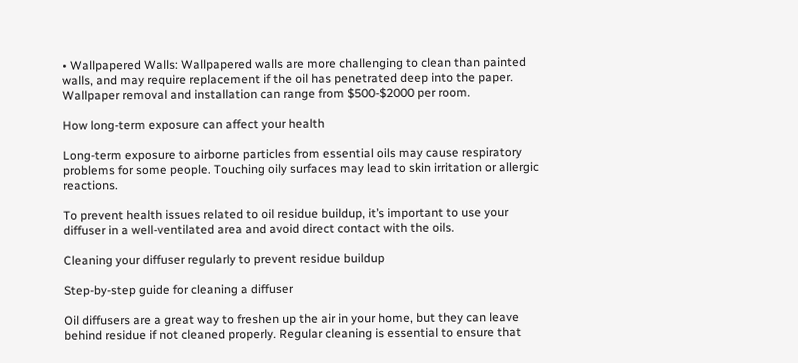• Wallpapered Walls: Wallpapered walls are more challenging to clean than painted walls, and may require replacement if the oil has penetrated deep into the paper. Wallpaper removal and installation can range from $500-$2000 per room.

How long-term exposure can affect your health

Long-term exposure to airborne particles from essential oils may cause respiratory problems for some people. Touching oily surfaces may lead to skin irritation or allergic reactions.

To prevent health issues related to oil residue buildup, it’s important to use your diffuser in a well-ventilated area and avoid direct contact with the oils.

Cleaning your diffuser regularly to prevent residue buildup

Step-by-step guide for cleaning a diffuser

Oil diffusers are a great way to freshen up the air in your home, but they can leave behind residue if not cleaned properly. Regular cleaning is essential to ensure that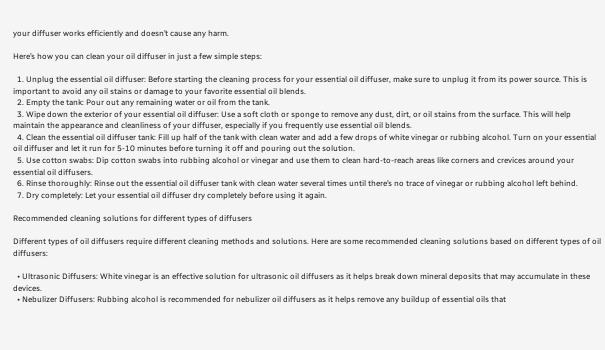your diffuser works efficiently and doesn’t cause any harm.

Here’s how you can clean your oil diffuser in just a few simple steps:

  1. Unplug the essential oil diffuser: Before starting the cleaning process for your essential oil diffuser, make sure to unplug it from its power source. This is important to avoid any oil stains or damage to your favorite essential oil blends.
  2. Empty the tank: Pour out any remaining water or oil from the tank.
  3. Wipe down the exterior of your essential oil diffuser: Use a soft cloth or sponge to remove any dust, dirt, or oil stains from the surface. This will help maintain the appearance and cleanliness of your diffuser, especially if you frequently use essential oil blends.
  4. Clean the essential oil diffuser tank: Fill up half of the tank with clean water and add a few drops of white vinegar or rubbing alcohol. Turn on your essential oil diffuser and let it run for 5-10 minutes before turning it off and pouring out the solution.
  5. Use cotton swabs: Dip cotton swabs into rubbing alcohol or vinegar and use them to clean hard-to-reach areas like corners and crevices around your essential oil diffusers.
  6. Rinse thoroughly: Rinse out the essential oil diffuser tank with clean water several times until there’s no trace of vinegar or rubbing alcohol left behind.
  7. Dry completely: Let your essential oil diffuser dry completely before using it again.

Recommended cleaning solutions for different types of diffusers

Different types of oil diffusers require different cleaning methods and solutions. Here are some recommended cleaning solutions based on different types of oil diffusers:

  • Ultrasonic Diffusers: White vinegar is an effective solution for ultrasonic oil diffusers as it helps break down mineral deposits that may accumulate in these devices.
  • Nebulizer Diffusers: Rubbing alcohol is recommended for nebulizer oil diffusers as it helps remove any buildup of essential oils that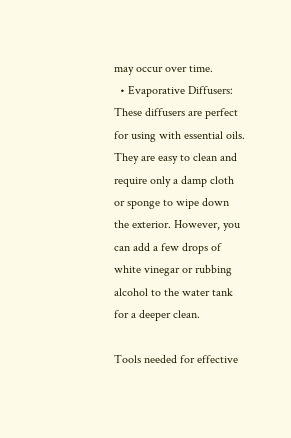may occur over time.
  • Evaporative Diffusers: These diffusers are perfect for using with essential oils. They are easy to clean and require only a damp cloth or sponge to wipe down the exterior. However, you can add a few drops of white vinegar or rubbing alcohol to the water tank for a deeper clean.

Tools needed for effective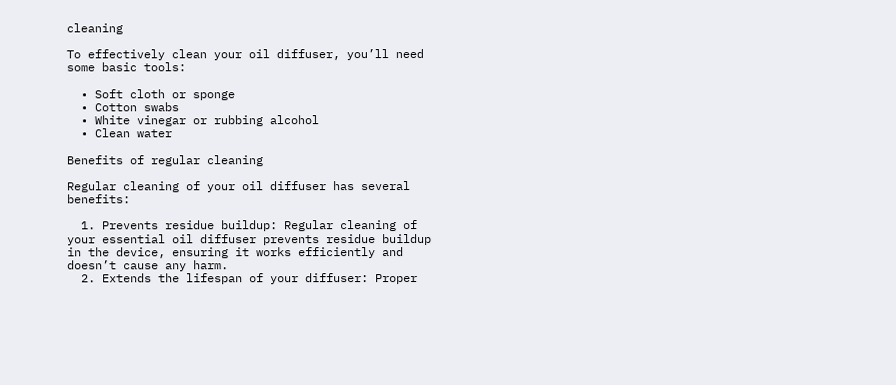cleaning

To effectively clean your oil diffuser, you’ll need some basic tools:

  • Soft cloth or sponge
  • Cotton swabs
  • White vinegar or rubbing alcohol
  • Clean water

Benefits of regular cleaning

Regular cleaning of your oil diffuser has several benefits:

  1. Prevents residue buildup: Regular cleaning of your essential oil diffuser prevents residue buildup in the device, ensuring it works efficiently and doesn’t cause any harm.
  2. Extends the lifespan of your diffuser: Proper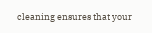cleaning ensures that your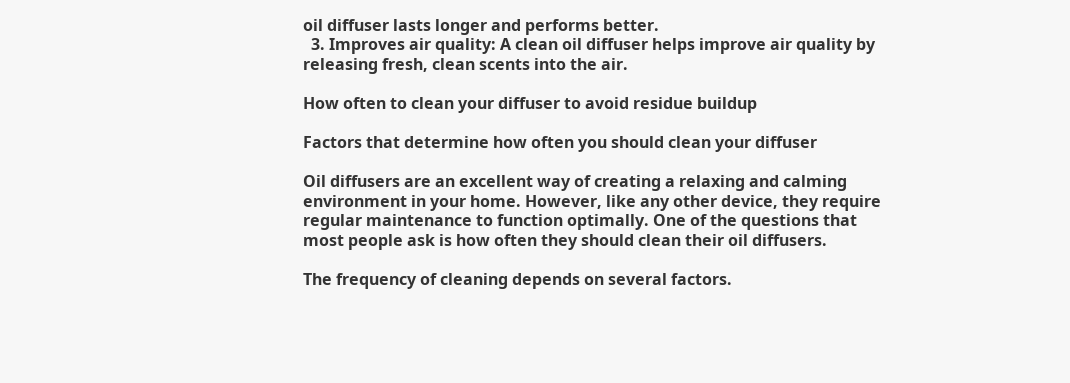oil diffuser lasts longer and performs better.
  3. Improves air quality: A clean oil diffuser helps improve air quality by releasing fresh, clean scents into the air.

How often to clean your diffuser to avoid residue buildup

Factors that determine how often you should clean your diffuser

Oil diffusers are an excellent way of creating a relaxing and calming environment in your home. However, like any other device, they require regular maintenance to function optimally. One of the questions that most people ask is how often they should clean their oil diffusers.

The frequency of cleaning depends on several factors.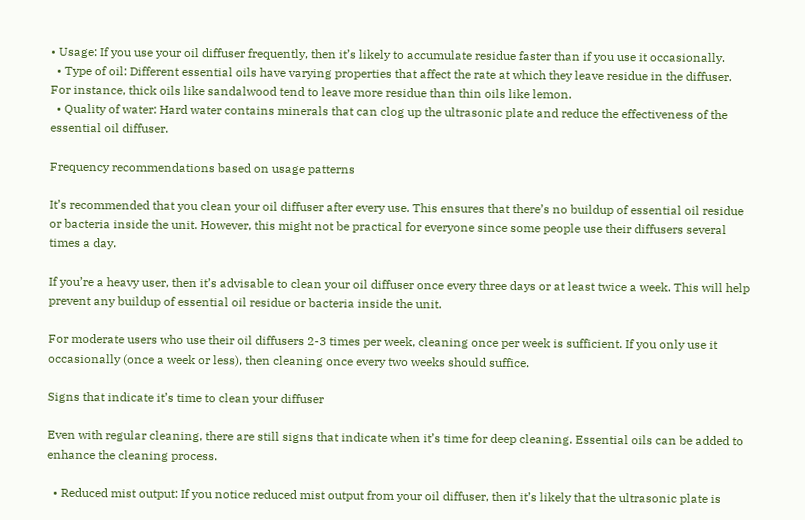• Usage: If you use your oil diffuser frequently, then it’s likely to accumulate residue faster than if you use it occasionally.
  • Type of oil: Different essential oils have varying properties that affect the rate at which they leave residue in the diffuser. For instance, thick oils like sandalwood tend to leave more residue than thin oils like lemon.
  • Quality of water: Hard water contains minerals that can clog up the ultrasonic plate and reduce the effectiveness of the essential oil diffuser.

Frequency recommendations based on usage patterns

It’s recommended that you clean your oil diffuser after every use. This ensures that there’s no buildup of essential oil residue or bacteria inside the unit. However, this might not be practical for everyone since some people use their diffusers several times a day.

If you’re a heavy user, then it’s advisable to clean your oil diffuser once every three days or at least twice a week. This will help prevent any buildup of essential oil residue or bacteria inside the unit.

For moderate users who use their oil diffusers 2-3 times per week, cleaning once per week is sufficient. If you only use it occasionally (once a week or less), then cleaning once every two weeks should suffice.

Signs that indicate it’s time to clean your diffuser

Even with regular cleaning, there are still signs that indicate when it’s time for deep cleaning. Essential oils can be added to enhance the cleaning process.

  • Reduced mist output: If you notice reduced mist output from your oil diffuser, then it’s likely that the ultrasonic plate is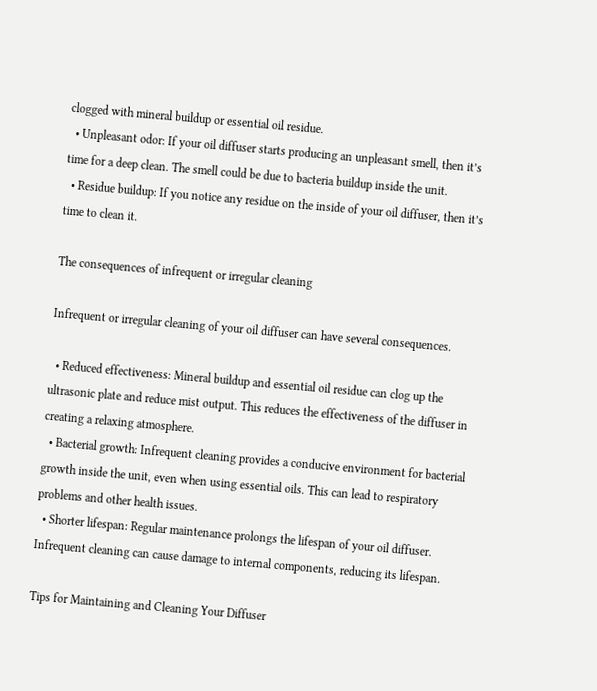clogged with mineral buildup or essential oil residue.
  • Unpleasant odor: If your oil diffuser starts producing an unpleasant smell, then it’s time for a deep clean. The smell could be due to bacteria buildup inside the unit.
  • Residue buildup: If you notice any residue on the inside of your oil diffuser, then it’s time to clean it.

The consequences of infrequent or irregular cleaning

Infrequent or irregular cleaning of your oil diffuser can have several consequences.

  • Reduced effectiveness: Mineral buildup and essential oil residue can clog up the ultrasonic plate and reduce mist output. This reduces the effectiveness of the diffuser in creating a relaxing atmosphere.
  • Bacterial growth: Infrequent cleaning provides a conducive environment for bacterial growth inside the unit, even when using essential oils. This can lead to respiratory problems and other health issues.
  • Shorter lifespan: Regular maintenance prolongs the lifespan of your oil diffuser. Infrequent cleaning can cause damage to internal components, reducing its lifespan.

Tips for Maintaining and Cleaning Your Diffuser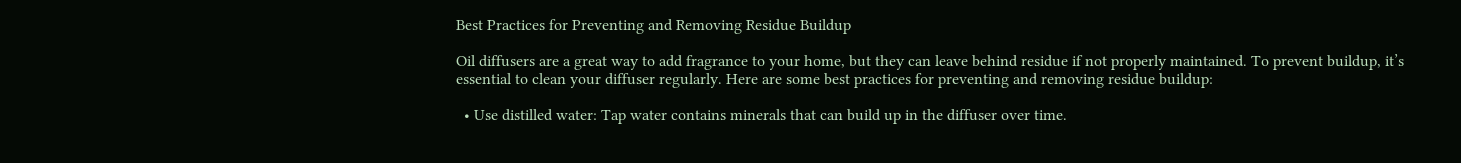Best Practices for Preventing and Removing Residue Buildup

Oil diffusers are a great way to add fragrance to your home, but they can leave behind residue if not properly maintained. To prevent buildup, it’s essential to clean your diffuser regularly. Here are some best practices for preventing and removing residue buildup:

  • Use distilled water: Tap water contains minerals that can build up in the diffuser over time.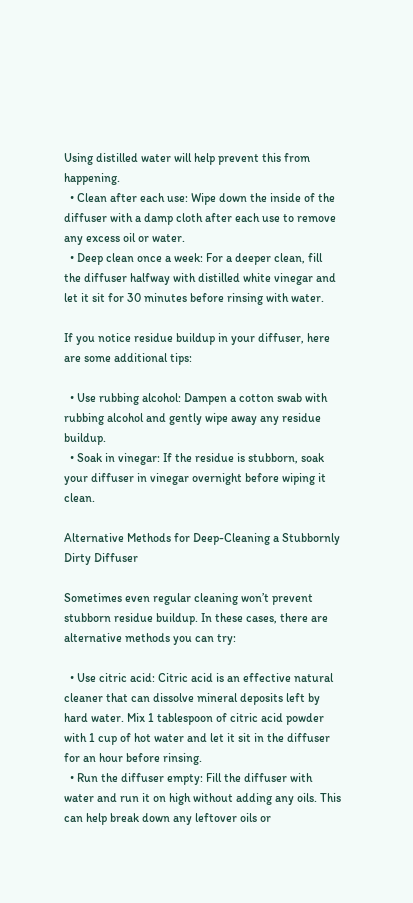Using distilled water will help prevent this from happening.
  • Clean after each use: Wipe down the inside of the diffuser with a damp cloth after each use to remove any excess oil or water.
  • Deep clean once a week: For a deeper clean, fill the diffuser halfway with distilled white vinegar and let it sit for 30 minutes before rinsing with water.

If you notice residue buildup in your diffuser, here are some additional tips:

  • Use rubbing alcohol: Dampen a cotton swab with rubbing alcohol and gently wipe away any residue buildup.
  • Soak in vinegar: If the residue is stubborn, soak your diffuser in vinegar overnight before wiping it clean.

Alternative Methods for Deep-Cleaning a Stubbornly Dirty Diffuser

Sometimes even regular cleaning won’t prevent stubborn residue buildup. In these cases, there are alternative methods you can try:

  • Use citric acid: Citric acid is an effective natural cleaner that can dissolve mineral deposits left by hard water. Mix 1 tablespoon of citric acid powder with 1 cup of hot water and let it sit in the diffuser for an hour before rinsing.
  • Run the diffuser empty: Fill the diffuser with water and run it on high without adding any oils. This can help break down any leftover oils or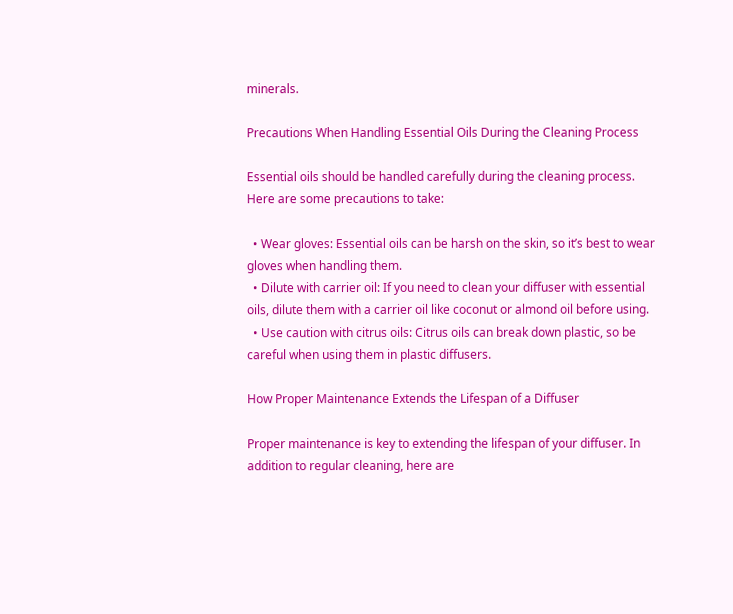minerals.

Precautions When Handling Essential Oils During the Cleaning Process

Essential oils should be handled carefully during the cleaning process. Here are some precautions to take:

  • Wear gloves: Essential oils can be harsh on the skin, so it’s best to wear gloves when handling them.
  • Dilute with carrier oil: If you need to clean your diffuser with essential oils, dilute them with a carrier oil like coconut or almond oil before using.
  • Use caution with citrus oils: Citrus oils can break down plastic, so be careful when using them in plastic diffusers.

How Proper Maintenance Extends the Lifespan of a Diffuser

Proper maintenance is key to extending the lifespan of your diffuser. In addition to regular cleaning, here are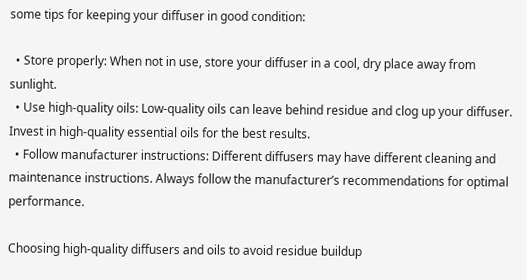some tips for keeping your diffuser in good condition:

  • Store properly: When not in use, store your diffuser in a cool, dry place away from sunlight.
  • Use high-quality oils: Low-quality oils can leave behind residue and clog up your diffuser. Invest in high-quality essential oils for the best results.
  • Follow manufacturer instructions: Different diffusers may have different cleaning and maintenance instructions. Always follow the manufacturer’s recommendations for optimal performance.

Choosing high-quality diffusers and oils to avoid residue buildup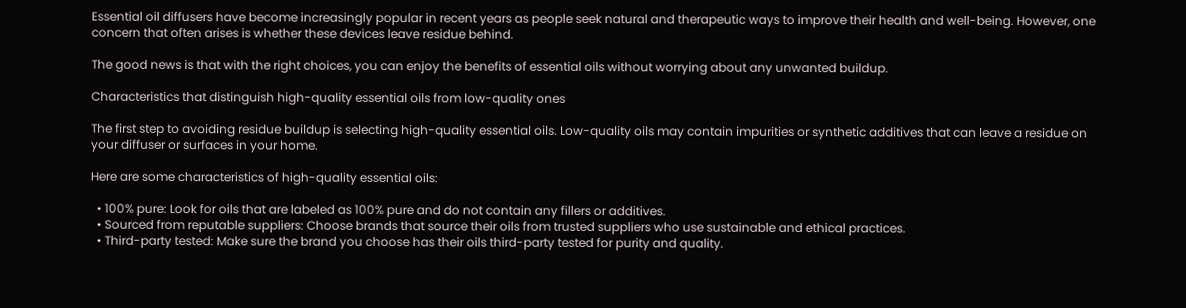Essential oil diffusers have become increasingly popular in recent years as people seek natural and therapeutic ways to improve their health and well-being. However, one concern that often arises is whether these devices leave residue behind.

The good news is that with the right choices, you can enjoy the benefits of essential oils without worrying about any unwanted buildup.

Characteristics that distinguish high-quality essential oils from low-quality ones

The first step to avoiding residue buildup is selecting high-quality essential oils. Low-quality oils may contain impurities or synthetic additives that can leave a residue on your diffuser or surfaces in your home.

Here are some characteristics of high-quality essential oils:

  • 100% pure: Look for oils that are labeled as 100% pure and do not contain any fillers or additives.
  • Sourced from reputable suppliers: Choose brands that source their oils from trusted suppliers who use sustainable and ethical practices.
  • Third-party tested: Make sure the brand you choose has their oils third-party tested for purity and quality.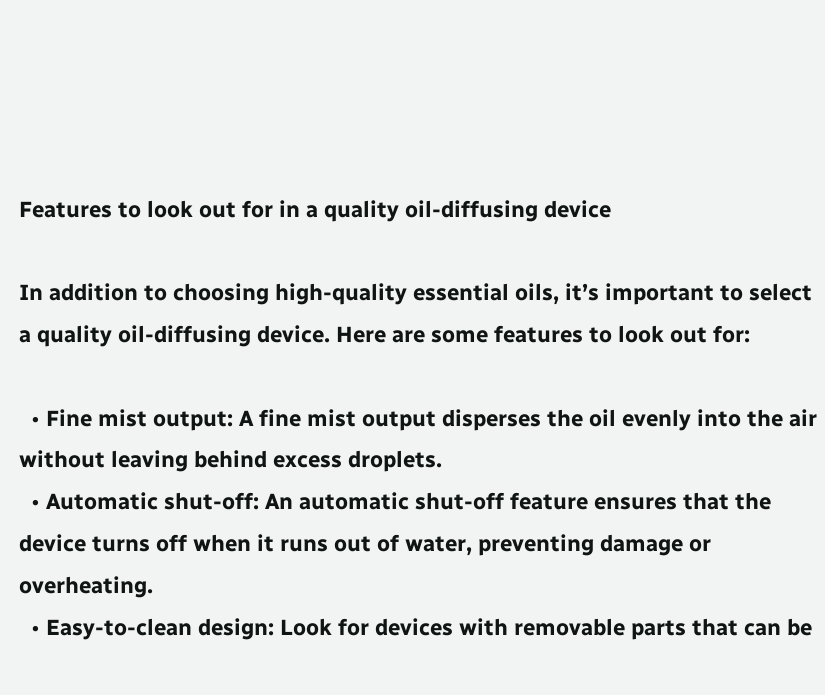Features to look out for in a quality oil-diffusing device

In addition to choosing high-quality essential oils, it’s important to select a quality oil-diffusing device. Here are some features to look out for:

  • Fine mist output: A fine mist output disperses the oil evenly into the air without leaving behind excess droplets.
  • Automatic shut-off: An automatic shut-off feature ensures that the device turns off when it runs out of water, preventing damage or overheating.
  • Easy-to-clean design: Look for devices with removable parts that can be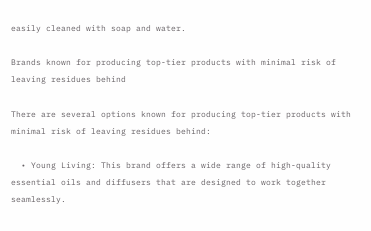easily cleaned with soap and water.

Brands known for producing top-tier products with minimal risk of leaving residues behind

There are several options known for producing top-tier products with minimal risk of leaving residues behind:

  • Young Living: This brand offers a wide range of high-quality essential oils and diffusers that are designed to work together seamlessly.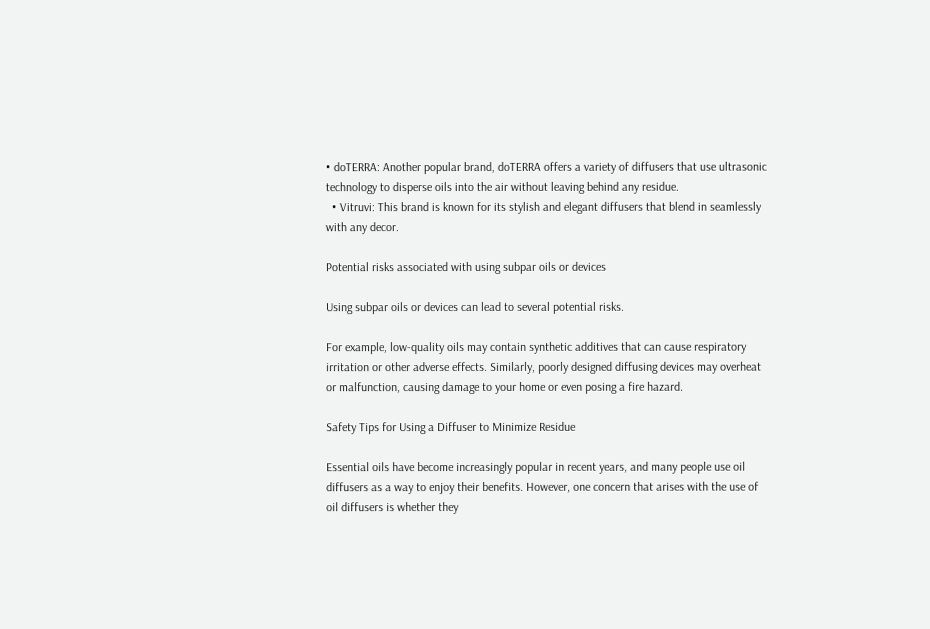• doTERRA: Another popular brand, doTERRA offers a variety of diffusers that use ultrasonic technology to disperse oils into the air without leaving behind any residue.
  • Vitruvi: This brand is known for its stylish and elegant diffusers that blend in seamlessly with any decor.

Potential risks associated with using subpar oils or devices

Using subpar oils or devices can lead to several potential risks.

For example, low-quality oils may contain synthetic additives that can cause respiratory irritation or other adverse effects. Similarly, poorly designed diffusing devices may overheat or malfunction, causing damage to your home or even posing a fire hazard.

Safety Tips for Using a Diffuser to Minimize Residue

Essential oils have become increasingly popular in recent years, and many people use oil diffusers as a way to enjoy their benefits. However, one concern that arises with the use of oil diffusers is whether they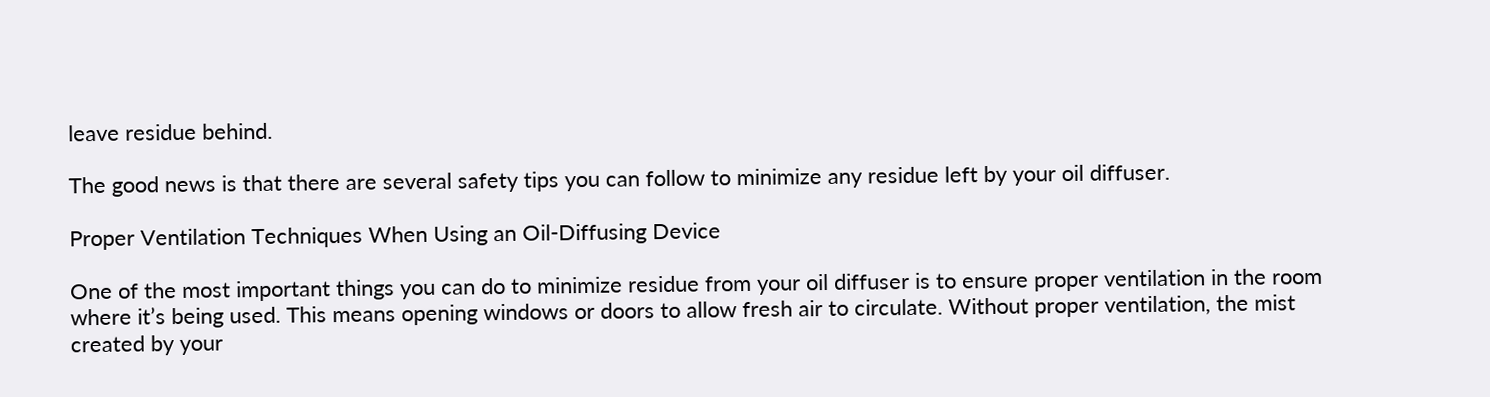leave residue behind.

The good news is that there are several safety tips you can follow to minimize any residue left by your oil diffuser.

Proper Ventilation Techniques When Using an Oil-Diffusing Device

One of the most important things you can do to minimize residue from your oil diffuser is to ensure proper ventilation in the room where it’s being used. This means opening windows or doors to allow fresh air to circulate. Without proper ventilation, the mist created by your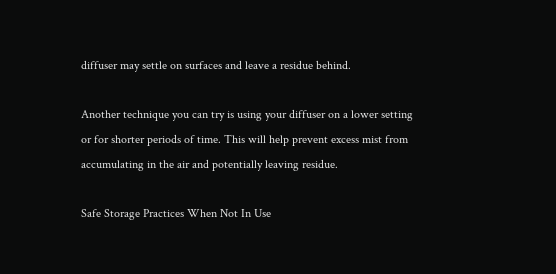diffuser may settle on surfaces and leave a residue behind.

Another technique you can try is using your diffuser on a lower setting or for shorter periods of time. This will help prevent excess mist from accumulating in the air and potentially leaving residue.

Safe Storage Practices When Not In Use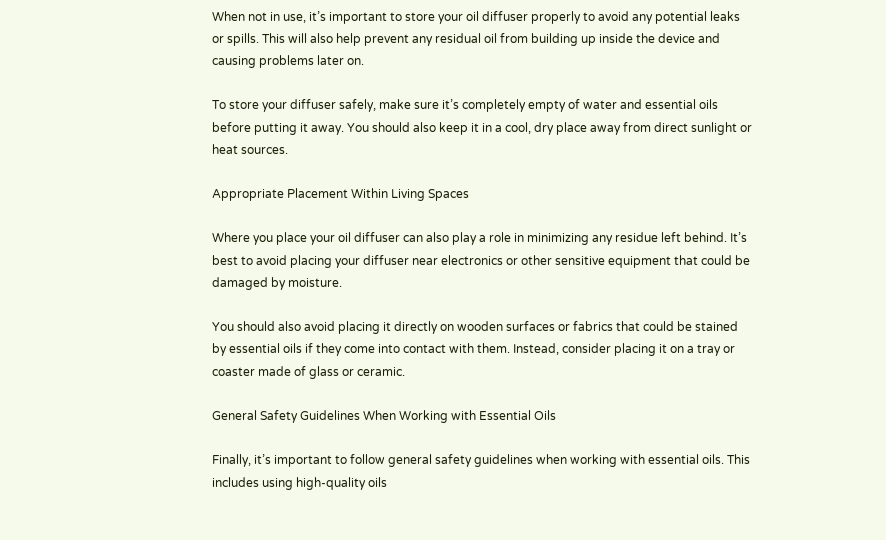When not in use, it’s important to store your oil diffuser properly to avoid any potential leaks or spills. This will also help prevent any residual oil from building up inside the device and causing problems later on.

To store your diffuser safely, make sure it’s completely empty of water and essential oils before putting it away. You should also keep it in a cool, dry place away from direct sunlight or heat sources.

Appropriate Placement Within Living Spaces

Where you place your oil diffuser can also play a role in minimizing any residue left behind. It’s best to avoid placing your diffuser near electronics or other sensitive equipment that could be damaged by moisture.

You should also avoid placing it directly on wooden surfaces or fabrics that could be stained by essential oils if they come into contact with them. Instead, consider placing it on a tray or coaster made of glass or ceramic.

General Safety Guidelines When Working with Essential Oils

Finally, it’s important to follow general safety guidelines when working with essential oils. This includes using high-quality oils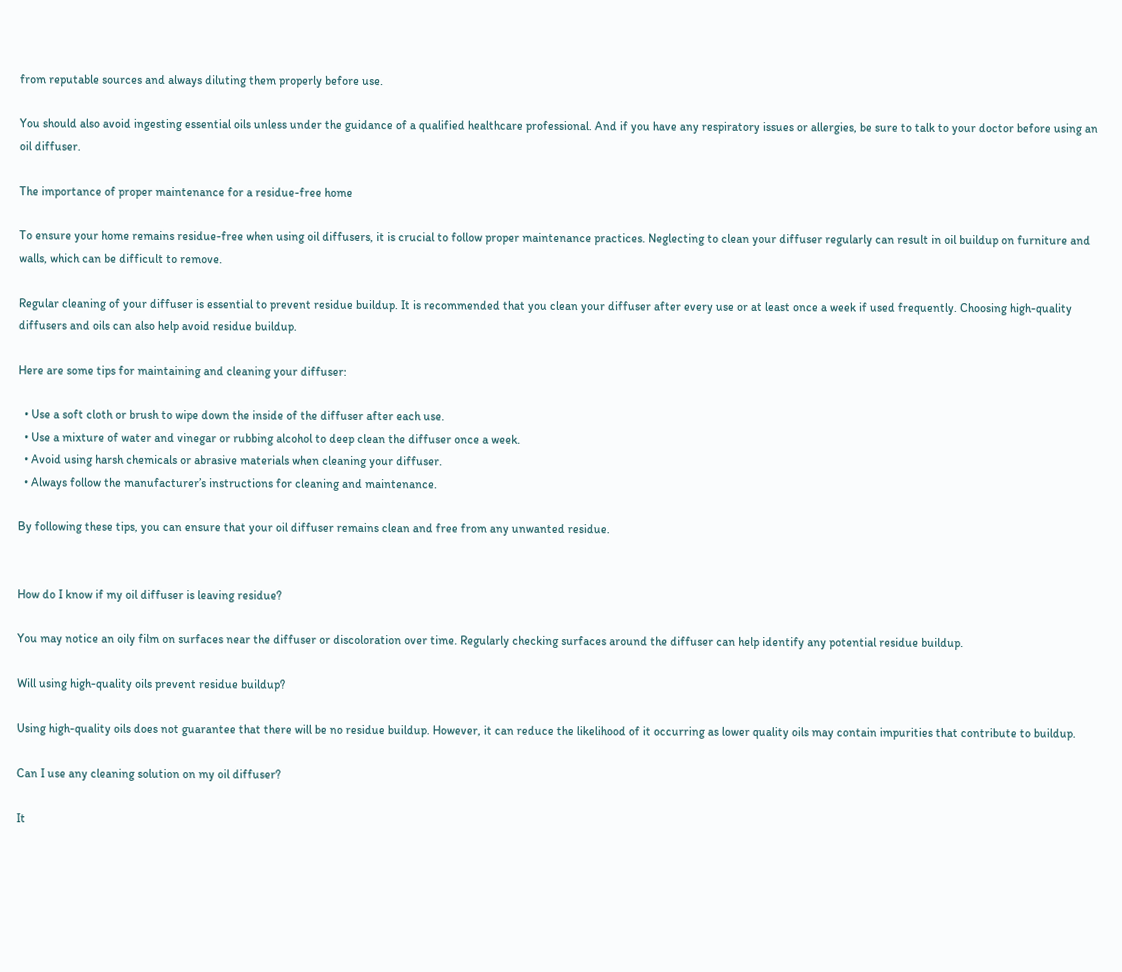from reputable sources and always diluting them properly before use.

You should also avoid ingesting essential oils unless under the guidance of a qualified healthcare professional. And if you have any respiratory issues or allergies, be sure to talk to your doctor before using an oil diffuser.

The importance of proper maintenance for a residue-free home

To ensure your home remains residue-free when using oil diffusers, it is crucial to follow proper maintenance practices. Neglecting to clean your diffuser regularly can result in oil buildup on furniture and walls, which can be difficult to remove.

Regular cleaning of your diffuser is essential to prevent residue buildup. It is recommended that you clean your diffuser after every use or at least once a week if used frequently. Choosing high-quality diffusers and oils can also help avoid residue buildup.

Here are some tips for maintaining and cleaning your diffuser:

  • Use a soft cloth or brush to wipe down the inside of the diffuser after each use.
  • Use a mixture of water and vinegar or rubbing alcohol to deep clean the diffuser once a week.
  • Avoid using harsh chemicals or abrasive materials when cleaning your diffuser.
  • Always follow the manufacturer’s instructions for cleaning and maintenance.

By following these tips, you can ensure that your oil diffuser remains clean and free from any unwanted residue.


How do I know if my oil diffuser is leaving residue?

You may notice an oily film on surfaces near the diffuser or discoloration over time. Regularly checking surfaces around the diffuser can help identify any potential residue buildup.

Will using high-quality oils prevent residue buildup?

Using high-quality oils does not guarantee that there will be no residue buildup. However, it can reduce the likelihood of it occurring as lower quality oils may contain impurities that contribute to buildup.

Can I use any cleaning solution on my oil diffuser?

It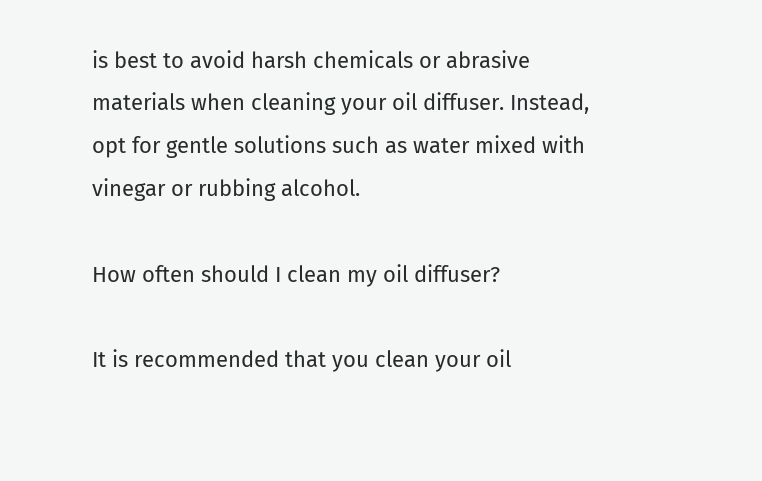is best to avoid harsh chemicals or abrasive materials when cleaning your oil diffuser. Instead, opt for gentle solutions such as water mixed with vinegar or rubbing alcohol.

How often should I clean my oil diffuser?

It is recommended that you clean your oil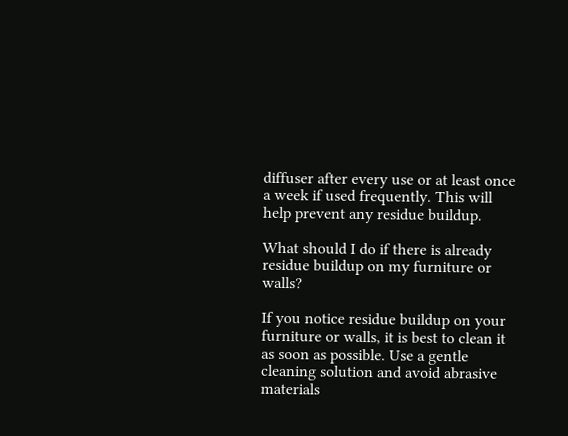diffuser after every use or at least once a week if used frequently. This will help prevent any residue buildup.

What should I do if there is already residue buildup on my furniture or walls?

If you notice residue buildup on your furniture or walls, it is best to clean it as soon as possible. Use a gentle cleaning solution and avoid abrasive materials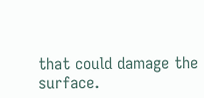that could damage the surface.